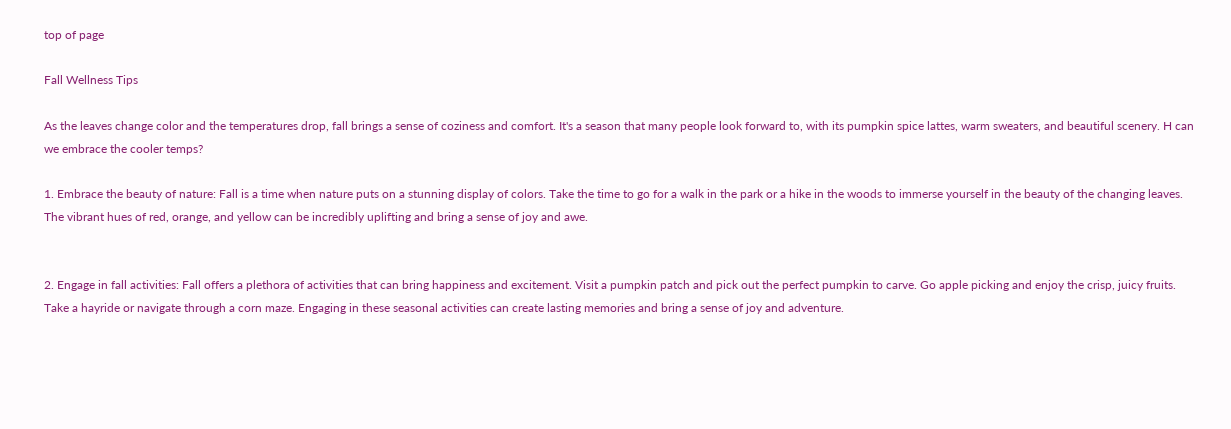top of page

Fall Wellness Tips

As the leaves change color and the temperatures drop, fall brings a sense of coziness and comfort. It's a season that many people look forward to, with its pumpkin spice lattes, warm sweaters, and beautiful scenery. H can we embrace the cooler temps?

1. Embrace the beauty of nature: Fall is a time when nature puts on a stunning display of colors. Take the time to go for a walk in the park or a hike in the woods to immerse yourself in the beauty of the changing leaves. The vibrant hues of red, orange, and yellow can be incredibly uplifting and bring a sense of joy and awe.


2. Engage in fall activities: Fall offers a plethora of activities that can bring happiness and excitement. Visit a pumpkin patch and pick out the perfect pumpkin to carve. Go apple picking and enjoy the crisp, juicy fruits. Take a hayride or navigate through a corn maze. Engaging in these seasonal activities can create lasting memories and bring a sense of joy and adventure.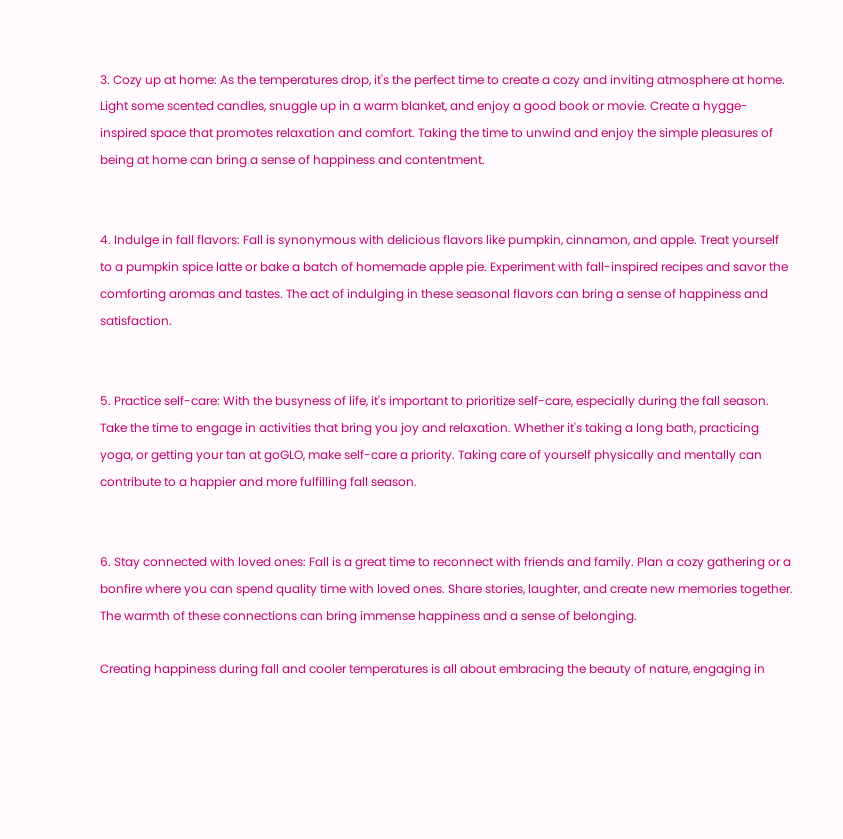3. Cozy up at home: As the temperatures drop, it's the perfect time to create a cozy and inviting atmosphere at home. Light some scented candles, snuggle up in a warm blanket, and enjoy a good book or movie. Create a hygge-inspired space that promotes relaxation and comfort. Taking the time to unwind and enjoy the simple pleasures of being at home can bring a sense of happiness and contentment.


4. Indulge in fall flavors: Fall is synonymous with delicious flavors like pumpkin, cinnamon, and apple. Treat yourself to a pumpkin spice latte or bake a batch of homemade apple pie. Experiment with fall-inspired recipes and savor the comforting aromas and tastes. The act of indulging in these seasonal flavors can bring a sense of happiness and satisfaction.


5. Practice self-care: With the busyness of life, it's important to prioritize self-care, especially during the fall season. Take the time to engage in activities that bring you joy and relaxation. Whether it's taking a long bath, practicing yoga, or getting your tan at goGLO, make self-care a priority. Taking care of yourself physically and mentally can contribute to a happier and more fulfilling fall season.


6. Stay connected with loved ones: Fall is a great time to reconnect with friends and family. Plan a cozy gathering or a bonfire where you can spend quality time with loved ones. Share stories, laughter, and create new memories together. The warmth of these connections can bring immense happiness and a sense of belonging.

Creating happiness during fall and cooler temperatures is all about embracing the beauty of nature, engaging in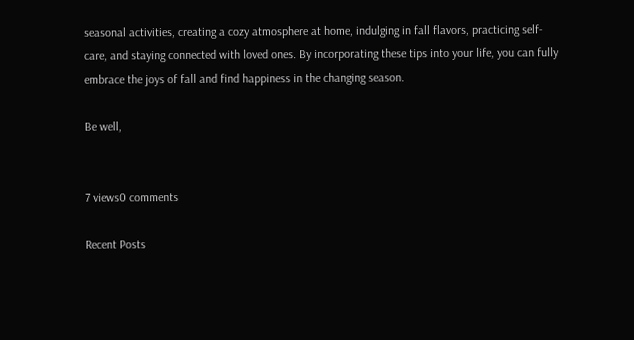seasonal activities, creating a cozy atmosphere at home, indulging in fall flavors, practicing self-care, and staying connected with loved ones. By incorporating these tips into your life, you can fully embrace the joys of fall and find happiness in the changing season.

Be well,


7 views0 comments

Recent Posts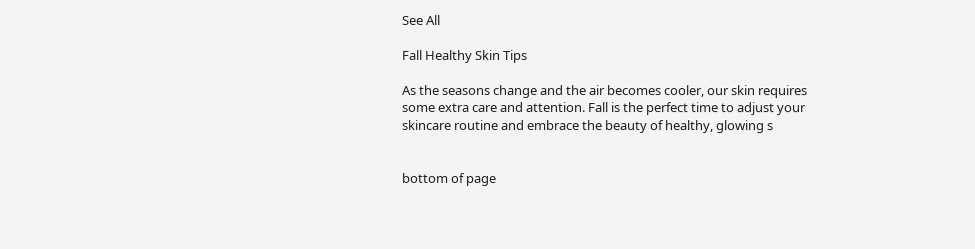See All

Fall Healthy Skin Tips

As the seasons change and the air becomes cooler, our skin requires some extra care and attention. Fall is the perfect time to adjust your skincare routine and embrace the beauty of healthy, glowing s


bottom of page